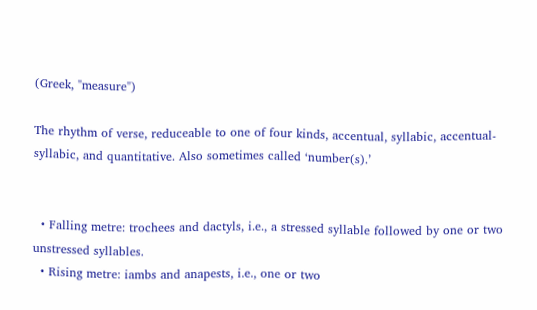(Greek, "measure")

The rhythm of verse, reduceable to one of four kinds, accentual, syllabic, accentual-syllabic, and quantitative. Also sometimes called ‘number(s).’


  • Falling metre: trochees and dactyls, i.e., a stressed syllable followed by one or two unstressed syllables.
  • Rising metre: iambs and anapests, i.e., one or two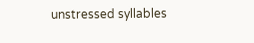unstressed syllables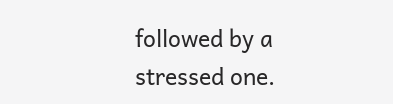followed by a stressed one.